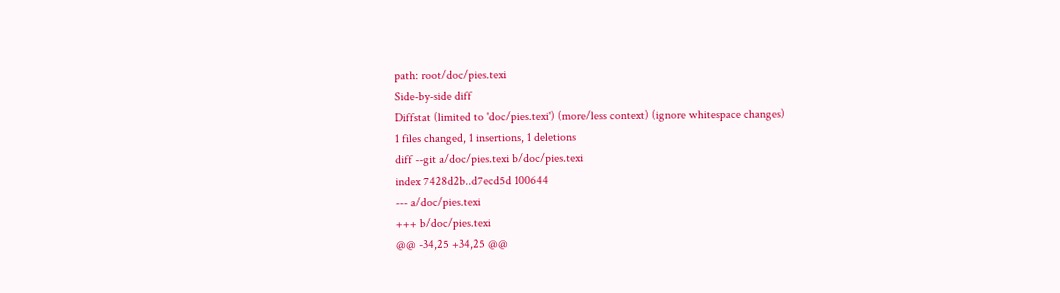path: root/doc/pies.texi
Side-by-side diff
Diffstat (limited to 'doc/pies.texi') (more/less context) (ignore whitespace changes)
1 files changed, 1 insertions, 1 deletions
diff --git a/doc/pies.texi b/doc/pies.texi
index 7428d2b..d7ecd5d 100644
--- a/doc/pies.texi
+++ b/doc/pies.texi
@@ -34,25 +34,25 @@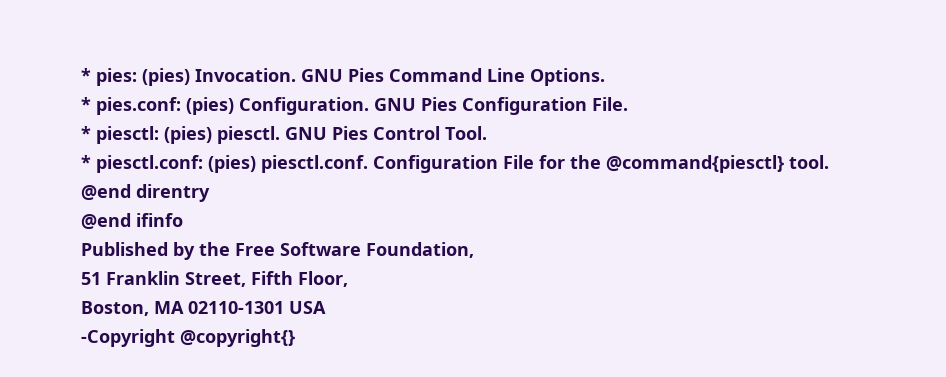* pies: (pies) Invocation. GNU Pies Command Line Options.
* pies.conf: (pies) Configuration. GNU Pies Configuration File.
* piesctl: (pies) piesctl. GNU Pies Control Tool.
* piesctl.conf: (pies) piesctl.conf. Configuration File for the @command{piesctl} tool.
@end direntry
@end ifinfo
Published by the Free Software Foundation,
51 Franklin Street, Fifth Floor,
Boston, MA 02110-1301 USA
-Copyright @copyright{}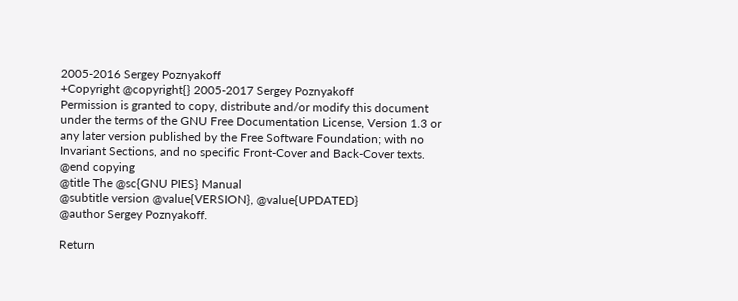2005-2016 Sergey Poznyakoff
+Copyright @copyright{} 2005-2017 Sergey Poznyakoff
Permission is granted to copy, distribute and/or modify this document
under the terms of the GNU Free Documentation License, Version 1.3 or
any later version published by the Free Software Foundation; with no
Invariant Sections, and no specific Front-Cover and Back-Cover texts.
@end copying
@title The @sc{GNU PIES} Manual
@subtitle version @value{VERSION}, @value{UPDATED}
@author Sergey Poznyakoff.

Return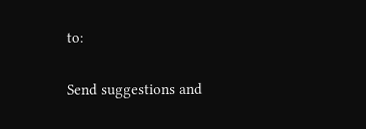to:

Send suggestions and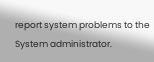report system problems to the System administrator.